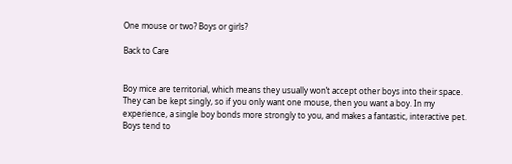One mouse or two? Boys or girls?

Back to Care


Boy mice are territorial, which means they usually won’t accept other boys into their space. They can be kept singly, so if you only want one mouse, then you want a boy. In my experience, a single boy bonds more strongly to you, and makes a fantastic, interactive pet. Boys tend to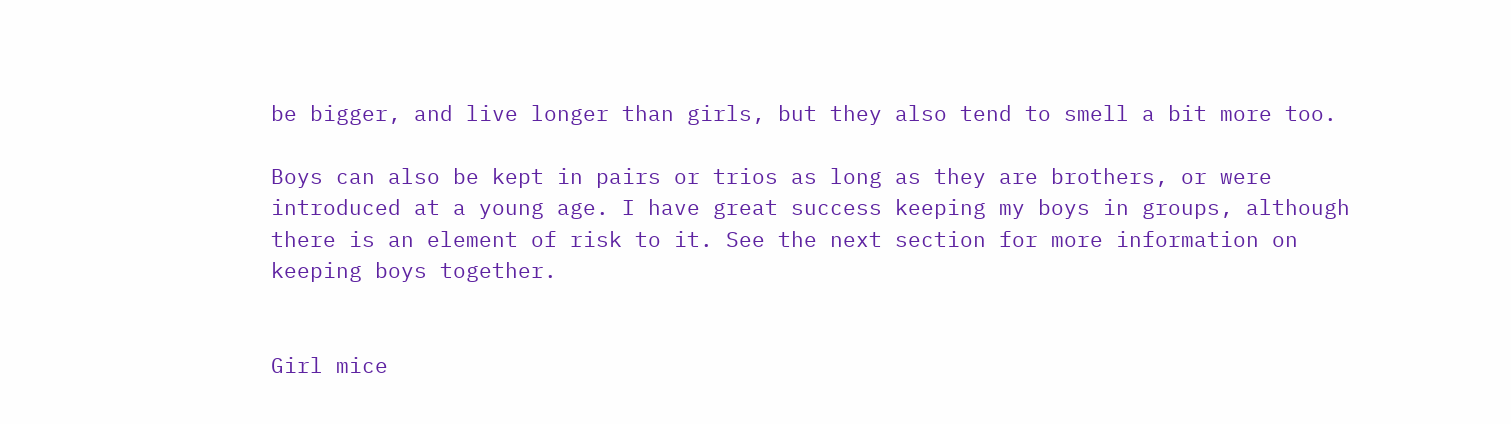be bigger, and live longer than girls, but they also tend to smell a bit more too.

Boys can also be kept in pairs or trios as long as they are brothers, or were introduced at a young age. I have great success keeping my boys in groups, although there is an element of risk to it. See the next section for more information on keeping boys together.


Girl mice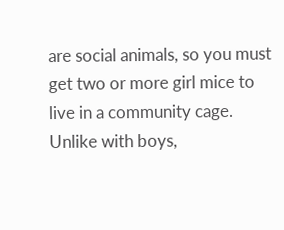are social animals, so you must get two or more girl mice to live in a community cage. Unlike with boys,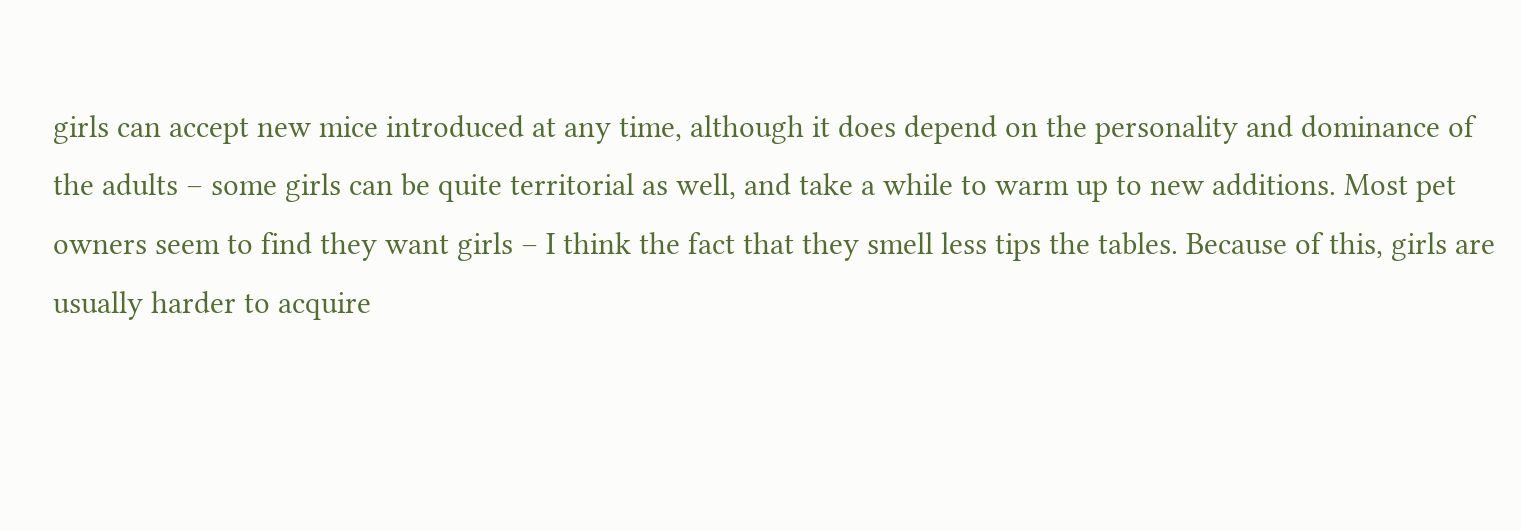girls can accept new mice introduced at any time, although it does depend on the personality and dominance of the adults – some girls can be quite territorial as well, and take a while to warm up to new additions. Most pet owners seem to find they want girls – I think the fact that they smell less tips the tables. Because of this, girls are usually harder to acquire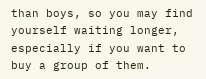than boys, so you may find yourself waiting longer, especially if you want to buy a group of them.